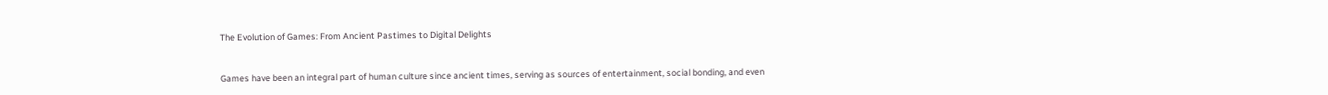The Evolution of Games: From Ancient Pastimes to Digital Delights


Games have been an integral part of human culture since ancient times, serving as sources of entertainment, social bonding, and even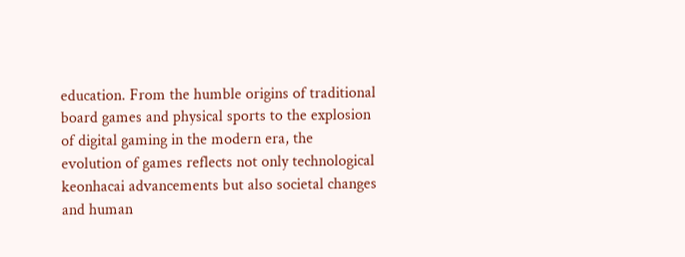education. From the humble origins of traditional board games and physical sports to the explosion of digital gaming in the modern era, the evolution of games reflects not only technological keonhacai advancements but also societal changes and human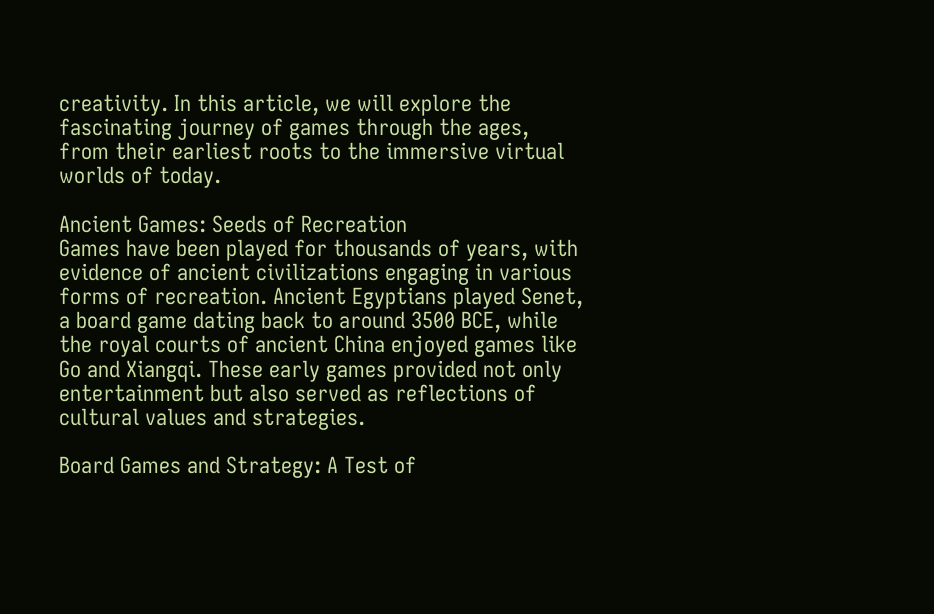creativity. In this article, we will explore the fascinating journey of games through the ages, from their earliest roots to the immersive virtual worlds of today.

Ancient Games: Seeds of Recreation
Games have been played for thousands of years, with evidence of ancient civilizations engaging in various forms of recreation. Ancient Egyptians played Senet, a board game dating back to around 3500 BCE, while the royal courts of ancient China enjoyed games like Go and Xiangqi. These early games provided not only entertainment but also served as reflections of cultural values and strategies.

Board Games and Strategy: A Test of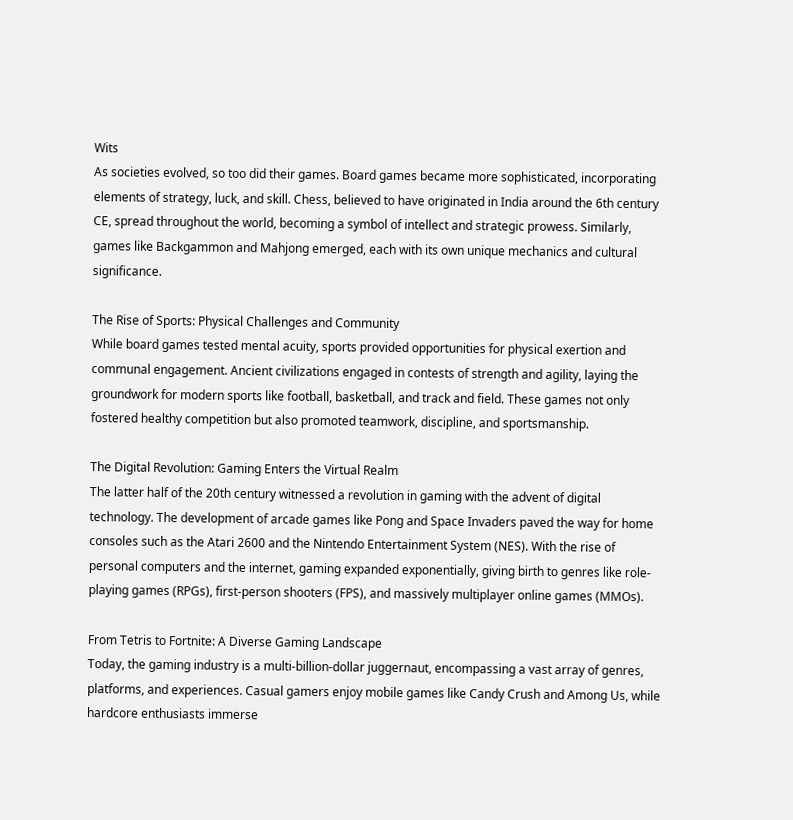Wits
As societies evolved, so too did their games. Board games became more sophisticated, incorporating elements of strategy, luck, and skill. Chess, believed to have originated in India around the 6th century CE, spread throughout the world, becoming a symbol of intellect and strategic prowess. Similarly, games like Backgammon and Mahjong emerged, each with its own unique mechanics and cultural significance.

The Rise of Sports: Physical Challenges and Community
While board games tested mental acuity, sports provided opportunities for physical exertion and communal engagement. Ancient civilizations engaged in contests of strength and agility, laying the groundwork for modern sports like football, basketball, and track and field. These games not only fostered healthy competition but also promoted teamwork, discipline, and sportsmanship.

The Digital Revolution: Gaming Enters the Virtual Realm
The latter half of the 20th century witnessed a revolution in gaming with the advent of digital technology. The development of arcade games like Pong and Space Invaders paved the way for home consoles such as the Atari 2600 and the Nintendo Entertainment System (NES). With the rise of personal computers and the internet, gaming expanded exponentially, giving birth to genres like role-playing games (RPGs), first-person shooters (FPS), and massively multiplayer online games (MMOs).

From Tetris to Fortnite: A Diverse Gaming Landscape
Today, the gaming industry is a multi-billion-dollar juggernaut, encompassing a vast array of genres, platforms, and experiences. Casual gamers enjoy mobile games like Candy Crush and Among Us, while hardcore enthusiasts immerse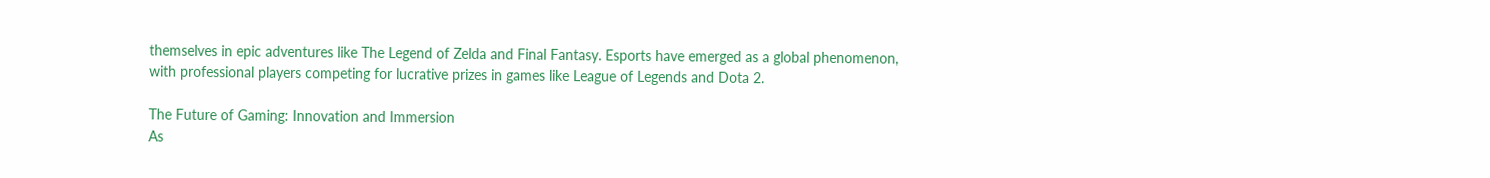themselves in epic adventures like The Legend of Zelda and Final Fantasy. Esports have emerged as a global phenomenon, with professional players competing for lucrative prizes in games like League of Legends and Dota 2.

The Future of Gaming: Innovation and Immersion
As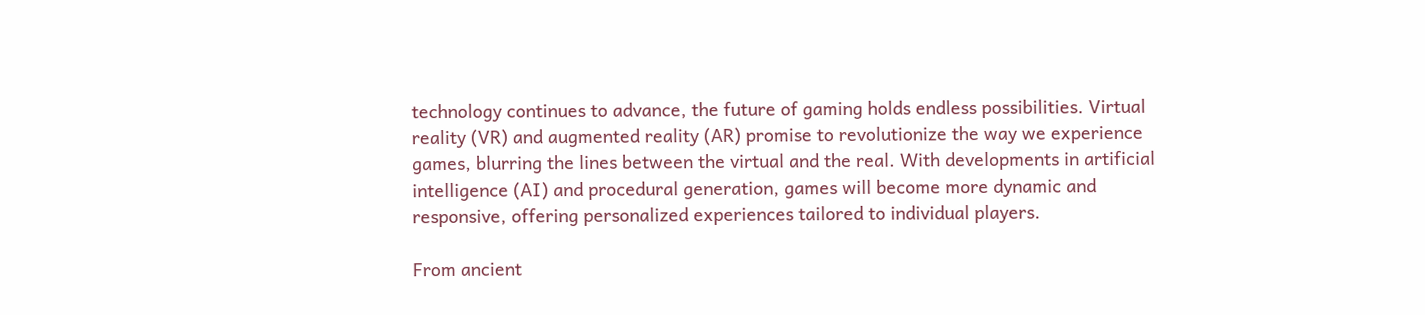technology continues to advance, the future of gaming holds endless possibilities. Virtual reality (VR) and augmented reality (AR) promise to revolutionize the way we experience games, blurring the lines between the virtual and the real. With developments in artificial intelligence (AI) and procedural generation, games will become more dynamic and responsive, offering personalized experiences tailored to individual players.

From ancient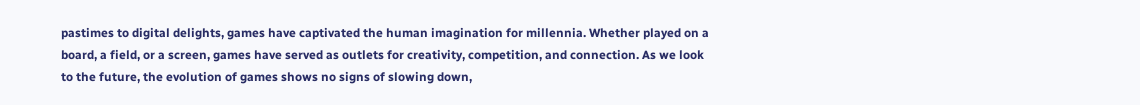pastimes to digital delights, games have captivated the human imagination for millennia. Whether played on a board, a field, or a screen, games have served as outlets for creativity, competition, and connection. As we look to the future, the evolution of games shows no signs of slowing down,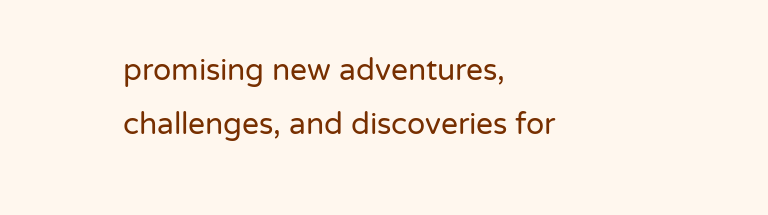promising new adventures, challenges, and discoveries for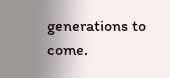generations to come.